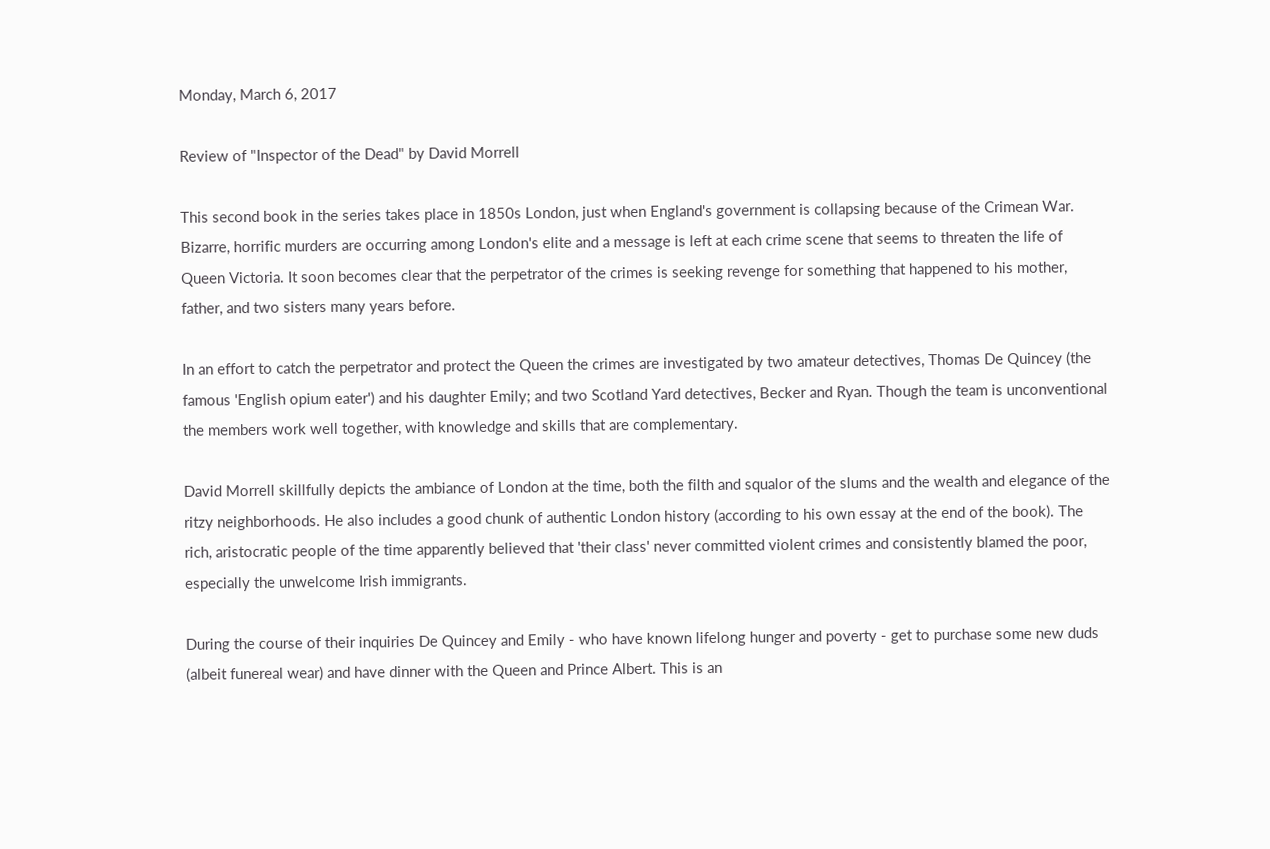Monday, March 6, 2017

Review of "Inspector of the Dead" by David Morrell

This second book in the series takes place in 1850s London, just when England's government is collapsing because of the Crimean War. Bizarre, horrific murders are occurring among London's elite and a message is left at each crime scene that seems to threaten the life of Queen Victoria. It soon becomes clear that the perpetrator of the crimes is seeking revenge for something that happened to his mother, father, and two sisters many years before.

In an effort to catch the perpetrator and protect the Queen the crimes are investigated by two amateur detectives, Thomas De Quincey (the famous 'English opium eater') and his daughter Emily; and two Scotland Yard detectives, Becker and Ryan. Though the team is unconventional the members work well together, with knowledge and skills that are complementary.

David Morrell skillfully depicts the ambiance of London at the time, both the filth and squalor of the slums and the wealth and elegance of the ritzy neighborhoods. He also includes a good chunk of authentic London history (according to his own essay at the end of the book). The rich, aristocratic people of the time apparently believed that 'their class' never committed violent crimes and consistently blamed the poor, especially the unwelcome Irish immigrants.

During the course of their inquiries De Quincey and Emily - who have known lifelong hunger and poverty - get to purchase some new duds (albeit funereal wear) and have dinner with the Queen and Prince Albert. This is an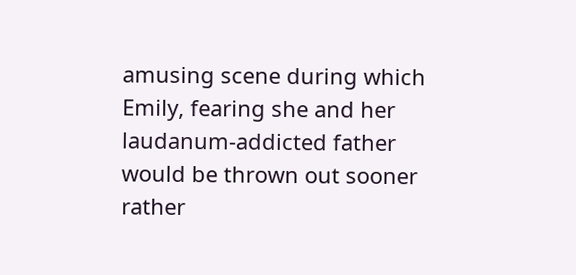amusing scene during which Emily, fearing she and her laudanum-addicted father would be thrown out sooner rather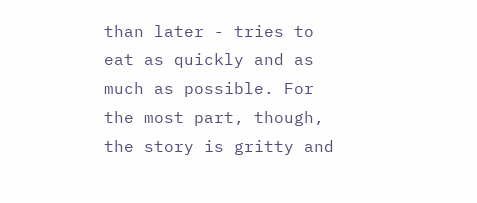than later - tries to eat as quickly and as much as possible. For the most part, though, the story is gritty and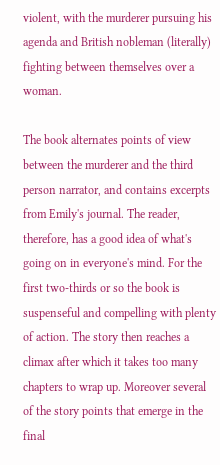violent, with the murderer pursuing his agenda and British nobleman (literally) fighting between themselves over a woman.

The book alternates points of view between the murderer and the third person narrator, and contains excerpts from Emily's journal. The reader, therefore, has a good idea of what's going on in everyone's mind. For the first two-thirds or so the book is suspenseful and compelling with plenty of action. The story then reaches a climax after which it takes too many chapters to wrap up. Moreover several of the story points that emerge in the final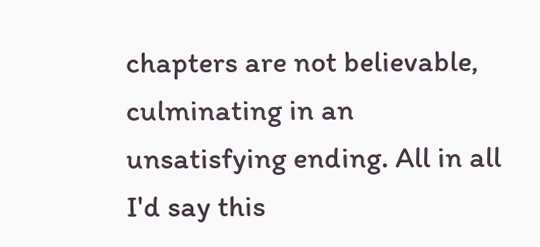chapters are not believable, culminating in an unsatisfying ending. All in all I'd say this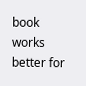book works better for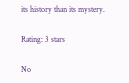its history than its mystery.

Rating: 3 stars

No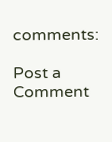comments:

Post a Comment